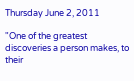Thursday June 2, 2011

"One of the greatest discoveries a person makes, to their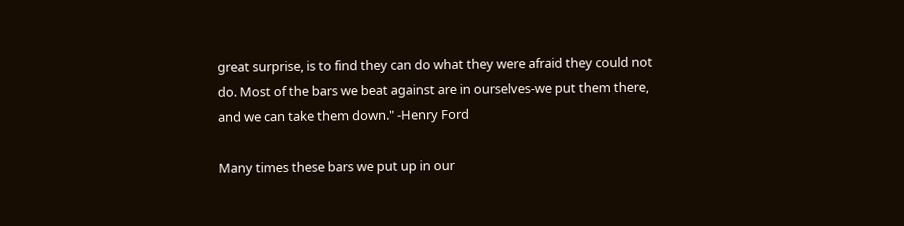great surprise, is to find they can do what they were afraid they could not do. Most of the bars we beat against are in ourselves-we put them there, and we can take them down." -Henry Ford

Many times these bars we put up in our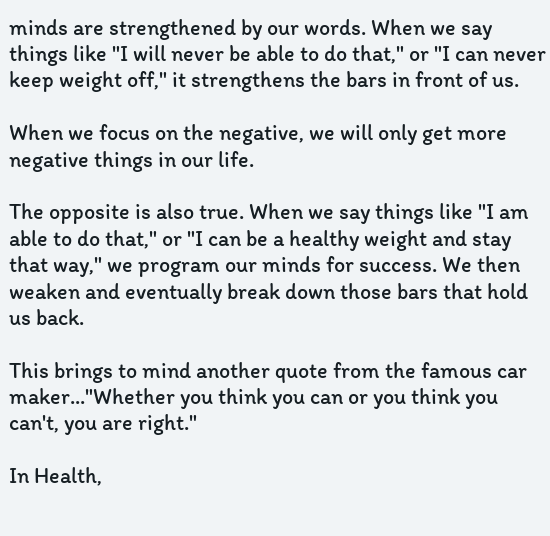minds are strengthened by our words. When we say things like "I will never be able to do that," or "I can never keep weight off," it strengthens the bars in front of us.

When we focus on the negative, we will only get more negative things in our life.

The opposite is also true. When we say things like "I am able to do that," or "I can be a healthy weight and stay that way," we program our minds for success. We then weaken and eventually break down those bars that hold us back.

This brings to mind another quote from the famous car maker..."Whether you think you can or you think you can't, you are right."

In Health,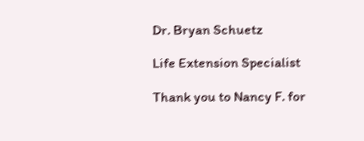Dr. Bryan Schuetz

Life Extension Specialist

Thank you to Nancy F. for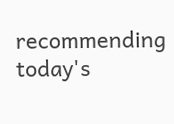recommending today's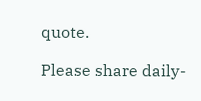quote.

Please share daily-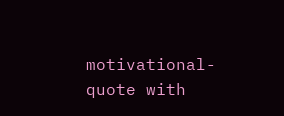motivational-quote with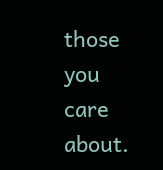those you care about.